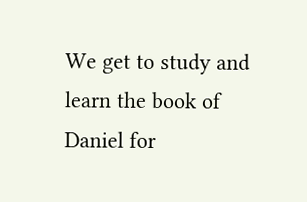We get to study and learn the book of Daniel for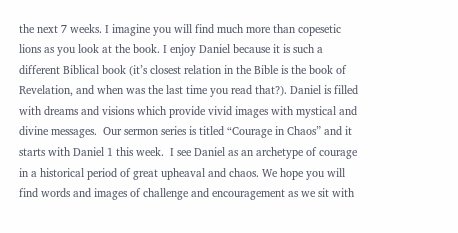the next 7 weeks. I imagine you will find much more than copesetic lions as you look at the book. I enjoy Daniel because it is such a different Biblical book (it’s closest relation in the Bible is the book of Revelation, and when was the last time you read that?). Daniel is filled with dreams and visions which provide vivid images with mystical and divine messages.  Our sermon series is titled “Courage in Chaos” and it starts with Daniel 1 this week.  I see Daniel as an archetype of courage in a historical period of great upheaval and chaos. We hope you will find words and images of challenge and encouragement as we sit with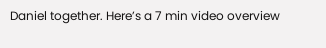Daniel together. Here’s a 7 min video overview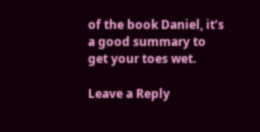of the book Daniel, it’s a good summary to get your toes wet.

Leave a Reply